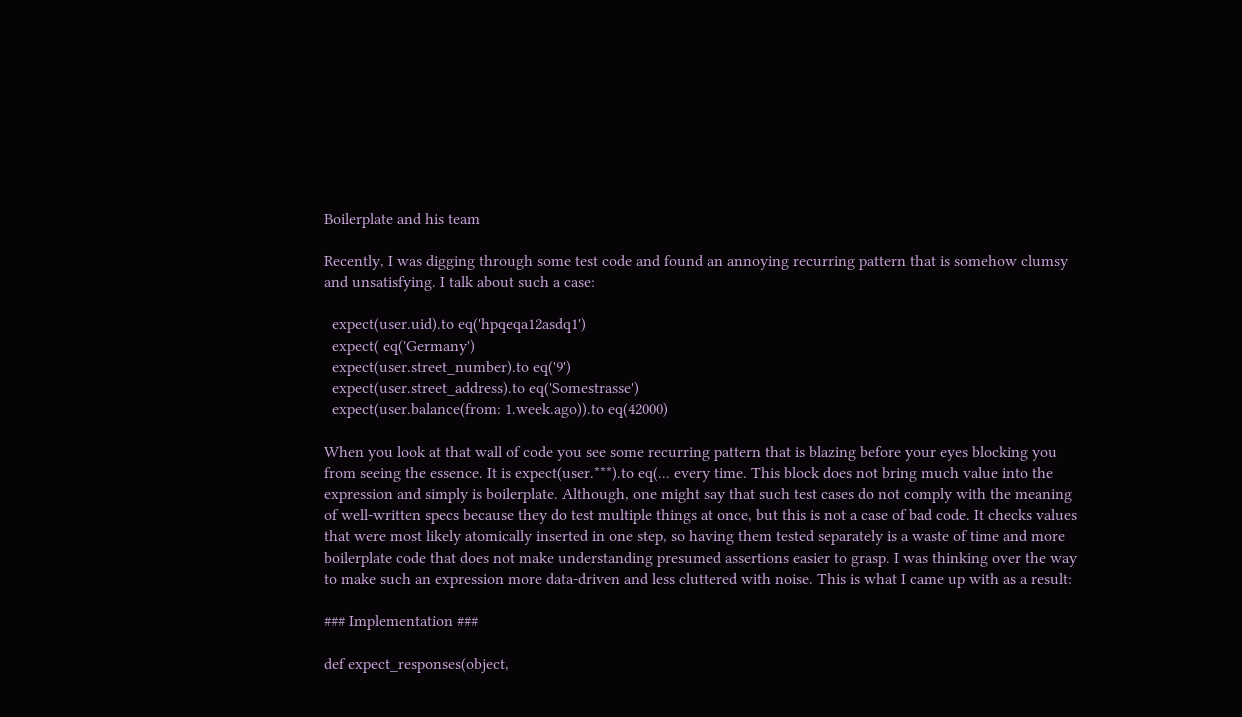Boilerplate and his team

Recently, I was digging through some test code and found an annoying recurring pattern that is somehow clumsy and unsatisfying. I talk about such a case:

  expect(user.uid).to eq('hpqeqa12asdq1')
  expect( eq('Germany')
  expect(user.street_number).to eq('9')
  expect(user.street_address).to eq('Somestrasse')
  expect(user.balance(from: 1.week.ago)).to eq(42000)

When you look at that wall of code you see some recurring pattern that is blazing before your eyes blocking you from seeing the essence. It is expect(user.***).to eq(... every time. This block does not bring much value into the expression and simply is boilerplate. Although, one might say that such test cases do not comply with the meaning of well-written specs because they do test multiple things at once, but this is not a case of bad code. It checks values that were most likely atomically inserted in one step, so having them tested separately is a waste of time and more boilerplate code that does not make understanding presumed assertions easier to grasp. I was thinking over the way to make such an expression more data-driven and less cluttered with noise. This is what I came up with as a result:

### Implementation ###

def expect_responses(object,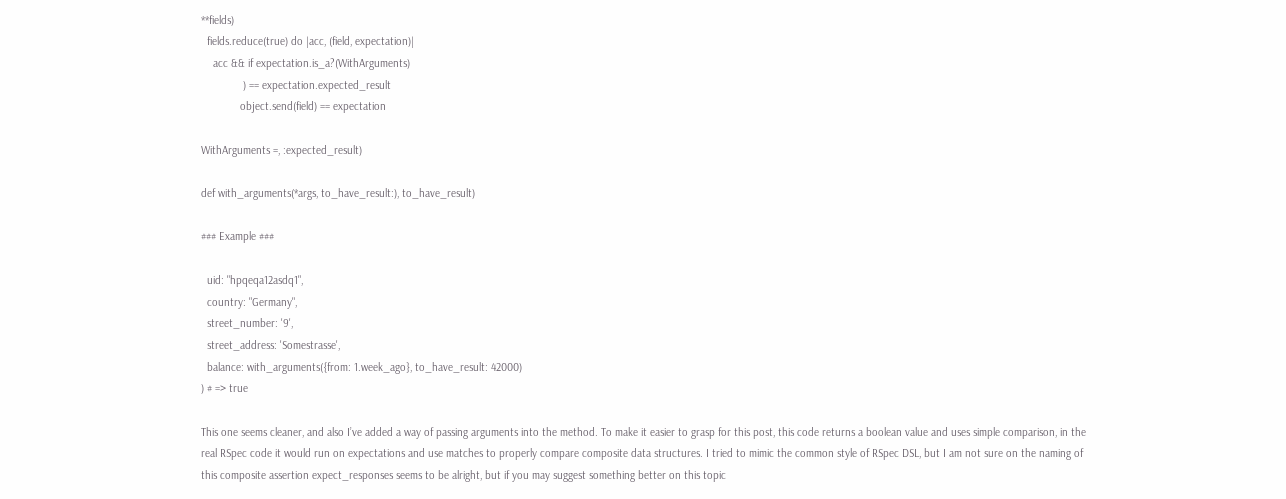**fields)
  fields.reduce(true) do |acc, (field, expectation)|
    acc && if expectation.is_a?(WithArguments)
              ) == expectation.expected_result
             object.send(field) == expectation

WithArguments =, :expected_result)

def with_arguments(*args, to_have_result:), to_have_result)

### Example ###

  uid: "hpqeqa12asdq1",
  country: "Germany",
  street_number: '9',
  street_address: 'Somestrasse',
  balance: with_arguments({from: 1.week_ago}, to_have_result: 42000)
) # => true

This one seems cleaner, and also I’ve added a way of passing arguments into the method. To make it easier to grasp for this post, this code returns a boolean value and uses simple comparison, in the real RSpec code it would run on expectations and use matches to properly compare composite data structures. I tried to mimic the common style of RSpec DSL, but I am not sure on the naming of this composite assertion expect_responses seems to be alright, but if you may suggest something better on this topic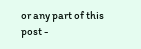or any part of this post -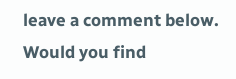leave a comment below. Would you find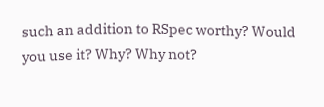such an addition to RSpec worthy? Would you use it? Why? Why not?